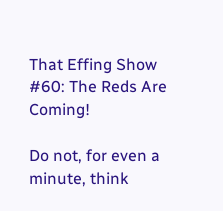That Effing Show #60: The Reds Are Coming!

Do not, for even a minute, think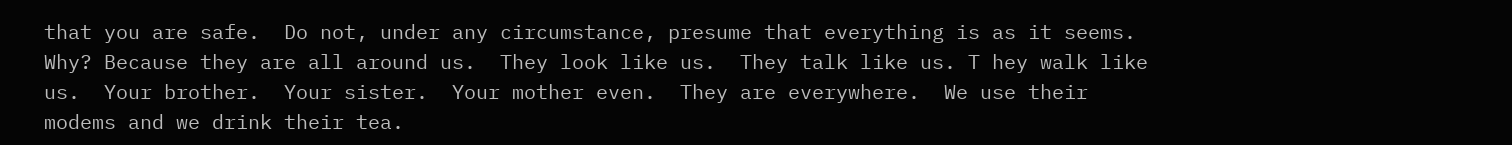that you are safe.  Do not, under any circumstance, presume that everything is as it seems. Why? Because they are all around us.  They look like us.  They talk like us. T hey walk like us.  Your brother.  Your sister.  Your mother even.  They are everywhere.  We use their modems and we drink their tea.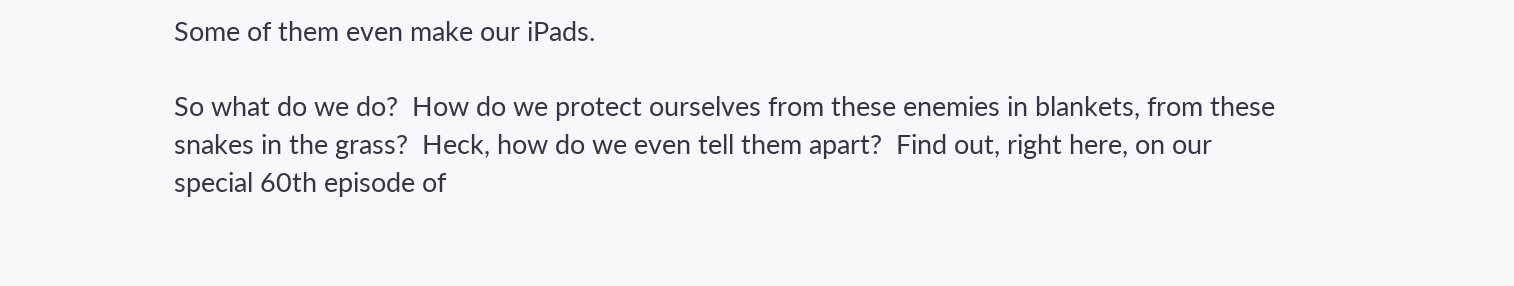Some of them even make our iPads.

So what do we do?  How do we protect ourselves from these enemies in blankets, from these snakes in the grass?  Heck, how do we even tell them apart?  Find out, right here, on our special 60th episode of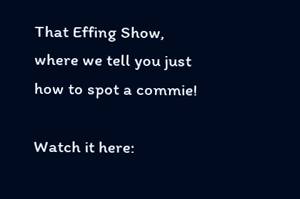That Effing Show, where we tell you just how to spot a commie!

Watch it here: